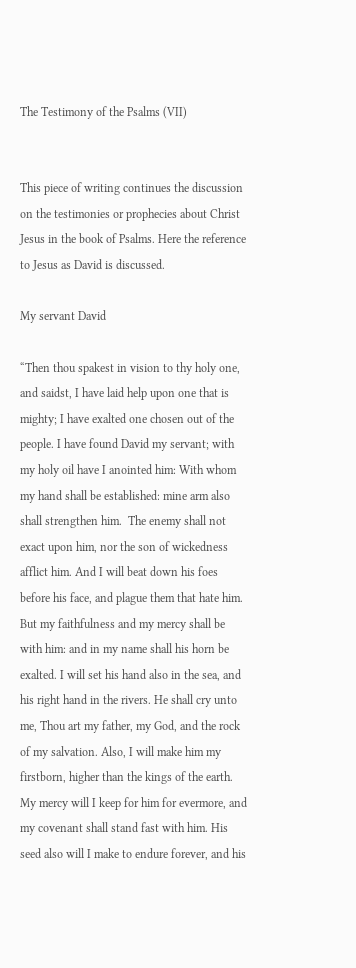The Testimony of the Psalms (VII)


This piece of writing continues the discussion on the testimonies or prophecies about Christ Jesus in the book of Psalms. Here the reference to Jesus as David is discussed.

My servant David

“Then thou spakest in vision to thy holy one, and saidst, I have laid help upon one that is mighty; I have exalted one chosen out of the people. I have found David my servant; with my holy oil have I anointed him: With whom my hand shall be established: mine arm also shall strengthen him.  The enemy shall not exact upon him, nor the son of wickedness afflict him. And I will beat down his foes before his face, and plague them that hate him. But my faithfulness and my mercy shall be with him: and in my name shall his horn be exalted. I will set his hand also in the sea, and his right hand in the rivers. He shall cry unto me, Thou art my father, my God, and the rock of my salvation. Also, I will make him my firstborn, higher than the kings of the earth. My mercy will I keep for him for evermore, and my covenant shall stand fast with him. His seed also will I make to endure forever, and his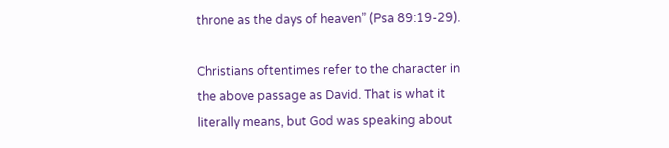throne as the days of heaven” (Psa 89:19-29).

Christians oftentimes refer to the character in the above passage as David. That is what it literally means, but God was speaking about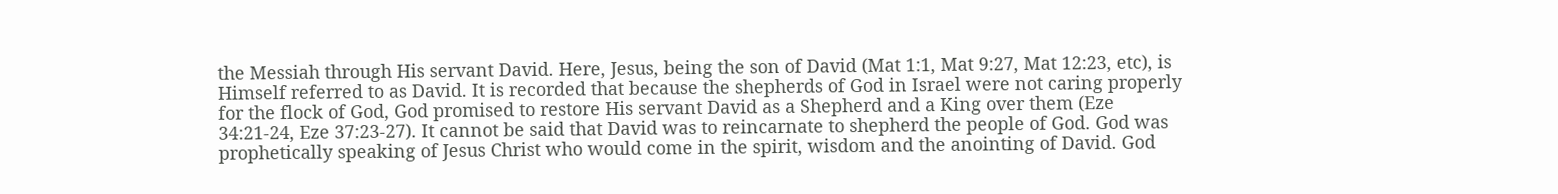the Messiah through His servant David. Here, Jesus, being the son of David (Mat 1:1, Mat 9:27, Mat 12:23, etc), is Himself referred to as David. It is recorded that because the shepherds of God in Israel were not caring properly for the flock of God, God promised to restore His servant David as a Shepherd and a King over them (Eze 34:21-24, Eze 37:23-27). It cannot be said that David was to reincarnate to shepherd the people of God. God was prophetically speaking of Jesus Christ who would come in the spirit, wisdom and the anointing of David. God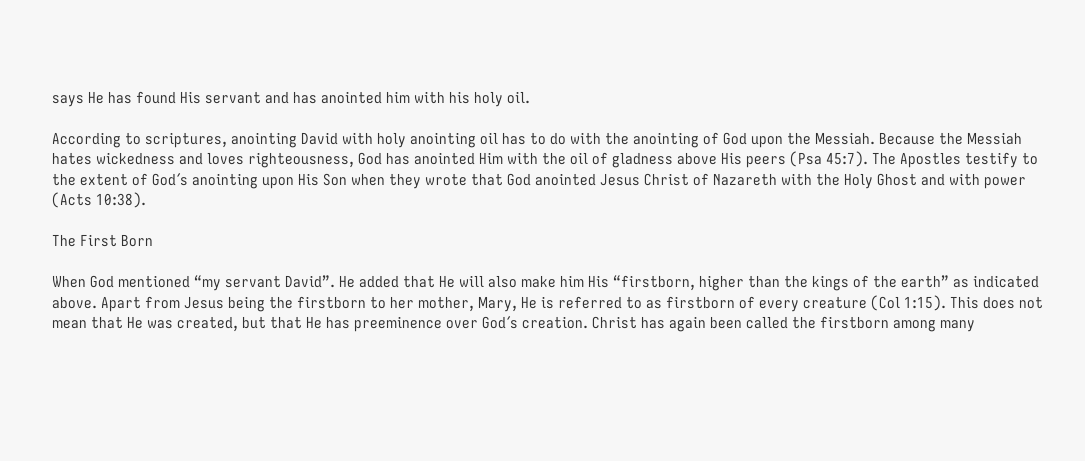says He has found His servant and has anointed him with his holy oil.

According to scriptures, anointing David with holy anointing oil has to do with the anointing of God upon the Messiah. Because the Messiah hates wickedness and loves righteousness, God has anointed Him with the oil of gladness above His peers (Psa 45:7). The Apostles testify to the extent of God´s anointing upon His Son when they wrote that God anointed Jesus Christ of Nazareth with the Holy Ghost and with power (Acts 10:38).

The First Born

When God mentioned “my servant David”. He added that He will also make him His “firstborn, higher than the kings of the earth” as indicated above. Apart from Jesus being the firstborn to her mother, Mary, He is referred to as firstborn of every creature (Col 1:15). This does not mean that He was created, but that He has preeminence over God´s creation. Christ has again been called the firstborn among many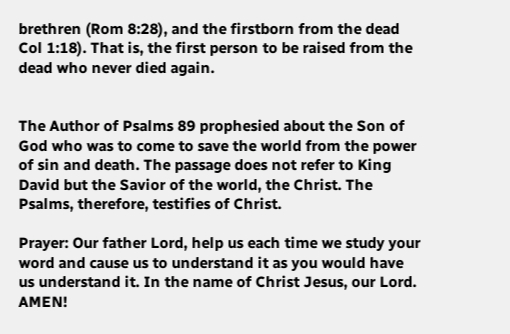brethren (Rom 8:28), and the firstborn from the dead Col 1:18). That is, the first person to be raised from the dead who never died again.


The Author of Psalms 89 prophesied about the Son of God who was to come to save the world from the power of sin and death. The passage does not refer to King David but the Savior of the world, the Christ. The Psalms, therefore, testifies of Christ.

Prayer: Our father Lord, help us each time we study your word and cause us to understand it as you would have us understand it. In the name of Christ Jesus, our Lord. AMEN!